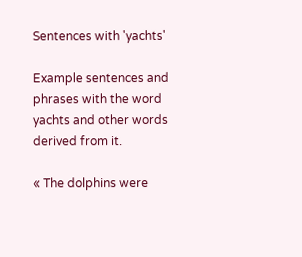Sentences with 'yachts'

Example sentences and phrases with the word yachts and other words derived from it.

« The dolphins were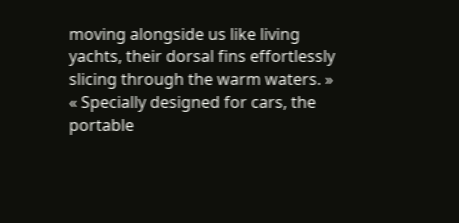moving alongside us like living yachts, their dorsal fins effortlessly slicing through the warm waters. »
« Specially designed for cars, the portable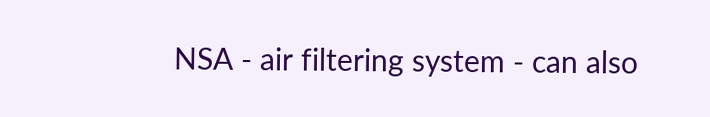NSA - air filtering system - can also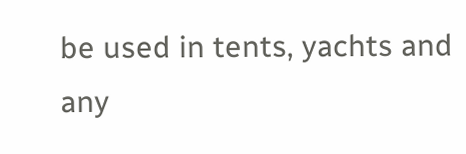be used in tents, yachts and any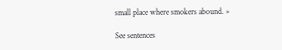small place where smokers abound. »

See sentences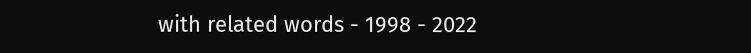with related words - 1998 - 2022